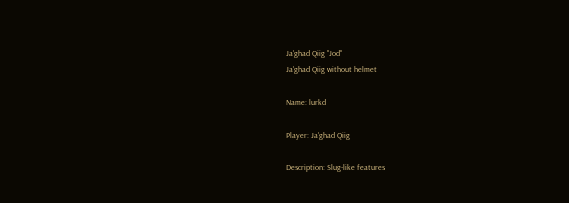Ja'ghad Qiig "Jod"
Ja'ghad Qiig without helmet

Name: lurkd

Player: Ja'ghad Qiig

Description: Slug-like features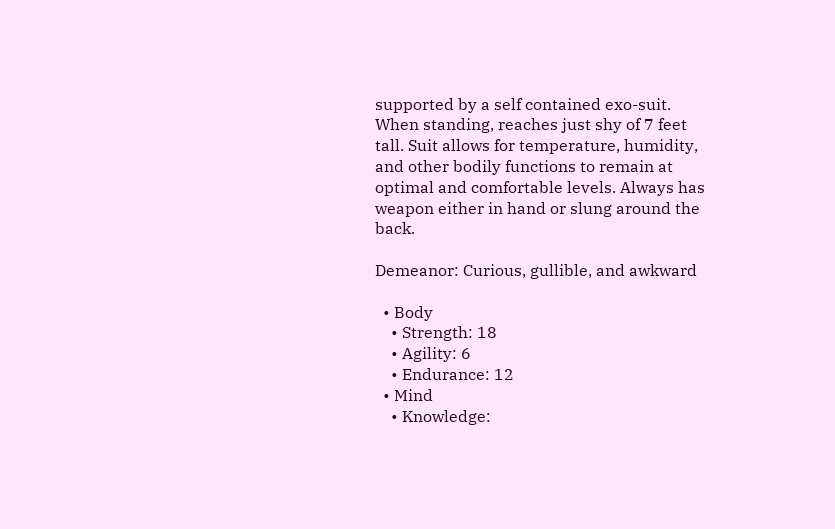supported by a self contained exo-suit. When standing, reaches just shy of 7 feet tall. Suit allows for temperature, humidity, and other bodily functions to remain at optimal and comfortable levels. Always has weapon either in hand or slung around the back.

Demeanor: Curious, gullible, and awkward

  • Body
    • Strength: 18
    • Agility: 6
    • Endurance: 12
  • Mind
    • Knowledge: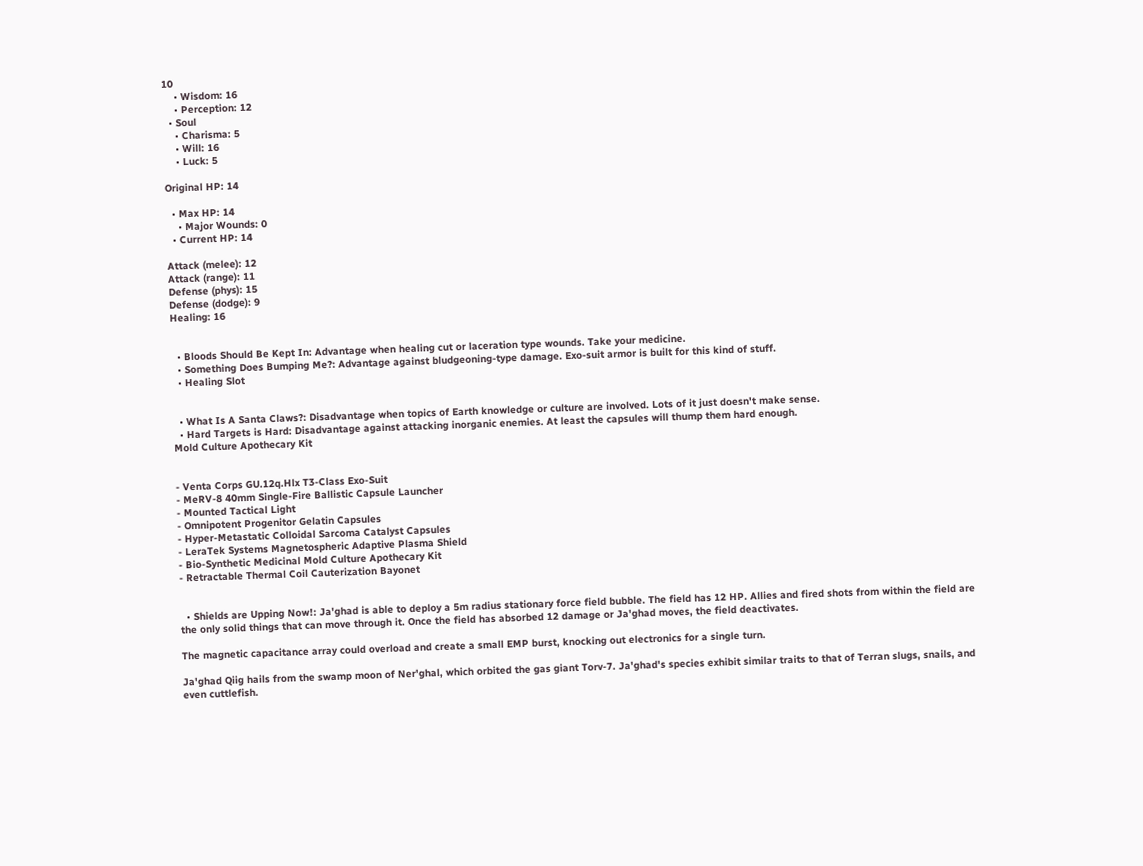10
    • Wisdom: 16
    • Perception: 12
  • Soul
    • Charisma: 5
    • Will: 16
    • Luck: 5

Original HP: 14

  • Max HP: 14
    • Major Wounds: 0
  • Current HP: 14

Attack (melee): 12
Attack (range): 11
Defense (phys): 15
Defense (dodge): 9
Healing: 16


  • Bloods Should Be Kept In: Advantage when healing cut or laceration type wounds. Take your medicine.
  • Something Does Bumping Me?: Advantage against bludgeoning-type damage. Exo-suit armor is built for this kind of stuff.
  • Healing Slot


  • What Is A Santa Claws?: Disadvantage when topics of Earth knowledge or culture are involved. Lots of it just doesn't make sense.
  • Hard Targets is Hard: Disadvantage against attacking inorganic enemies. At least the capsules will thump them hard enough.
Mold Culture Apothecary Kit


- Venta Corps GU.12q.Hlx T3-Class Exo-Suit
- MeRV-8 40mm Single-Fire Ballistic Capsule Launcher
- Mounted Tactical Light
- Omnipotent Progenitor Gelatin Capsules
- Hyper-Metastatic Colloidal Sarcoma Catalyst Capsules
- LeraTek Systems Magnetospheric Adaptive Plasma Shield
- Bio-Synthetic Medicinal Mold Culture Apothecary Kit
- Retractable Thermal Coil Cauterization Bayonet


  • Shields are Upping Now!: Ja'ghad is able to deploy a 5m radius stationary force field bubble. The field has 12 HP. Allies and fired shots from within the field are the only solid things that can move through it. Once the field has absorbed 12 damage or Ja'ghad moves, the field deactivates.

The magnetic capacitance array could overload and create a small EMP burst, knocking out electronics for a single turn.

Ja'ghad Qiig hails from the swamp moon of Ner'ghal, which orbited the gas giant Torv-7. Ja'ghad's species exhibit similar traits to that of Terran slugs, snails, and even cuttlefish.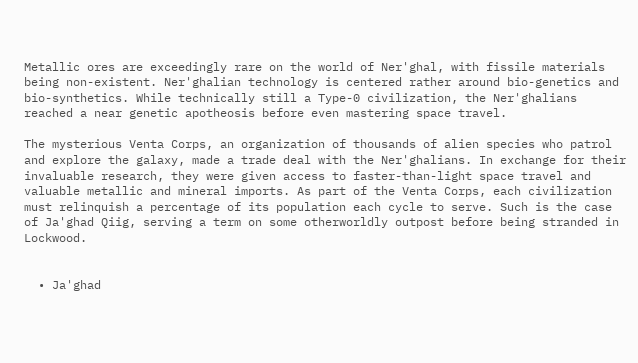Metallic ores are exceedingly rare on the world of Ner'ghal, with fissile materials being non-existent. Ner'ghalian technology is centered rather around bio-genetics and bio-synthetics. While technically still a Type-0 civilization, the Ner'ghalians reached a near genetic apotheosis before even mastering space travel.

The mysterious Venta Corps, an organization of thousands of alien species who patrol and explore the galaxy, made a trade deal with the Ner'ghalians. In exchange for their invaluable research, they were given access to faster-than-light space travel and valuable metallic and mineral imports. As part of the Venta Corps, each civilization must relinquish a percentage of its population each cycle to serve. Such is the case of Ja'ghad Qiig, serving a term on some otherworldly outpost before being stranded in Lockwood.


  • Ja'ghad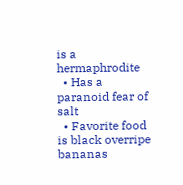is a hermaphrodite
  • Has a paranoid fear of salt
  • Favorite food is black overripe bananas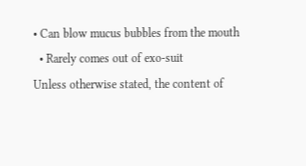• Can blow mucus bubbles from the mouth
  • Rarely comes out of exo-suit
Unless otherwise stated, the content of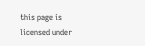this page is licensed under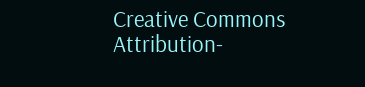Creative Commons Attribution-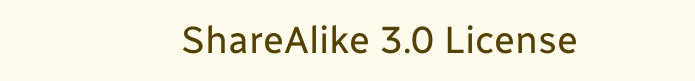ShareAlike 3.0 License